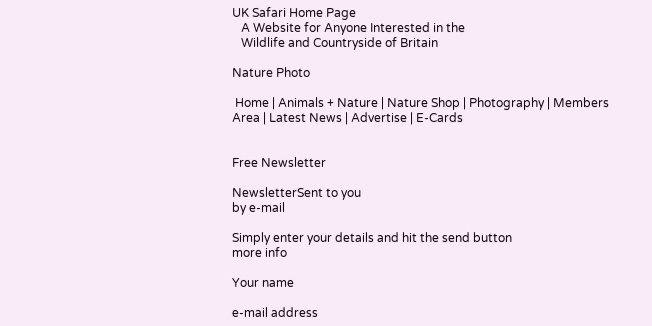UK Safari Home Page
   A Website for Anyone Interested in the
   Wildlife and Countryside of Britain

Nature Photo

 Home | Animals + Nature | Nature Shop | Photography | Members Area | Latest News | Advertise | E-Cards


Free Newsletter

NewsletterSent to you
by e-mail

Simply enter your details and hit the send button
more info

Your name

e-mail address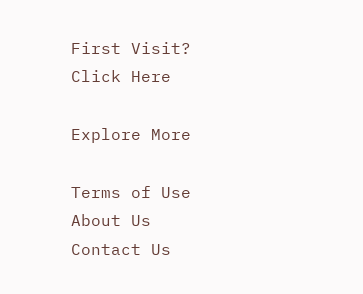First Visit?
Click Here

Explore More

Terms of Use
About Us
Contact Us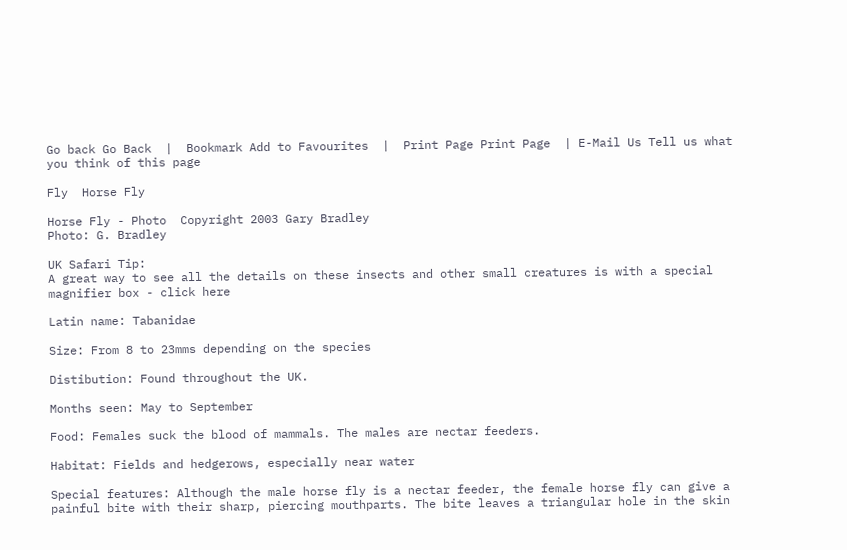Go back Go Back  |  Bookmark Add to Favourites  |  Print Page Print Page  | E-Mail Us Tell us what you think of this page

Fly  Horse Fly

Horse Fly - Photo  Copyright 2003 Gary Bradley
Photo: G. Bradley

UK Safari Tip:
A great way to see all the details on these insects and other small creatures is with a special magnifier box - click here

Latin name: Tabanidae

Size: From 8 to 23mms depending on the species

Distibution: Found throughout the UK.

Months seen: May to September

Food: Females suck the blood of mammals. The males are nectar feeders.

Habitat: Fields and hedgerows, especially near water

Special features: Although the male horse fly is a nectar feeder, the female horse fly can give a painful bite with their sharp, piercing mouthparts. The bite leaves a triangular hole in the skin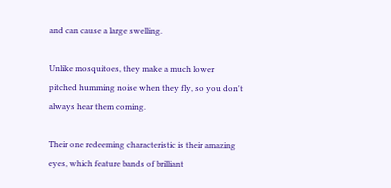and can cause a large swelling.

Unlike mosquitoes, they make a much lower pitched humming noise when they fly, so you don't always hear them coming.

Their one redeeming characteristic is their amazing eyes, which feature bands of brilliant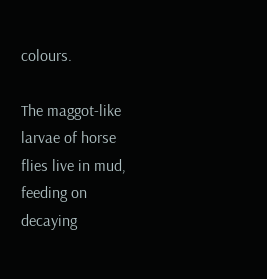colours.

The maggot-like larvae of horse flies live in mud, feeding on decaying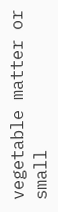vegetable matter or small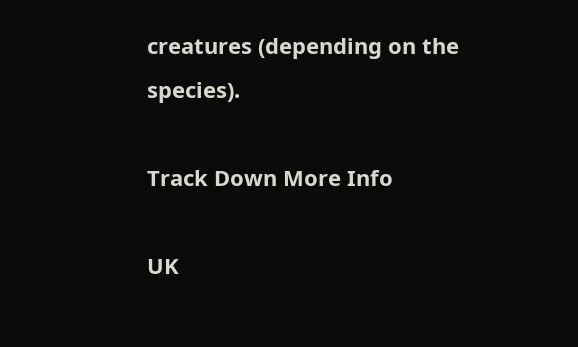creatures (depending on the species).

Track Down More Info

UK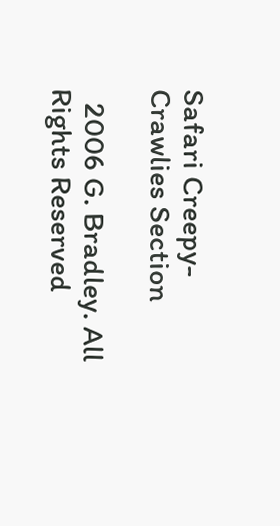Safari Creepy-Crawlies Section

  2006 G. Bradley. All Rights Reserved